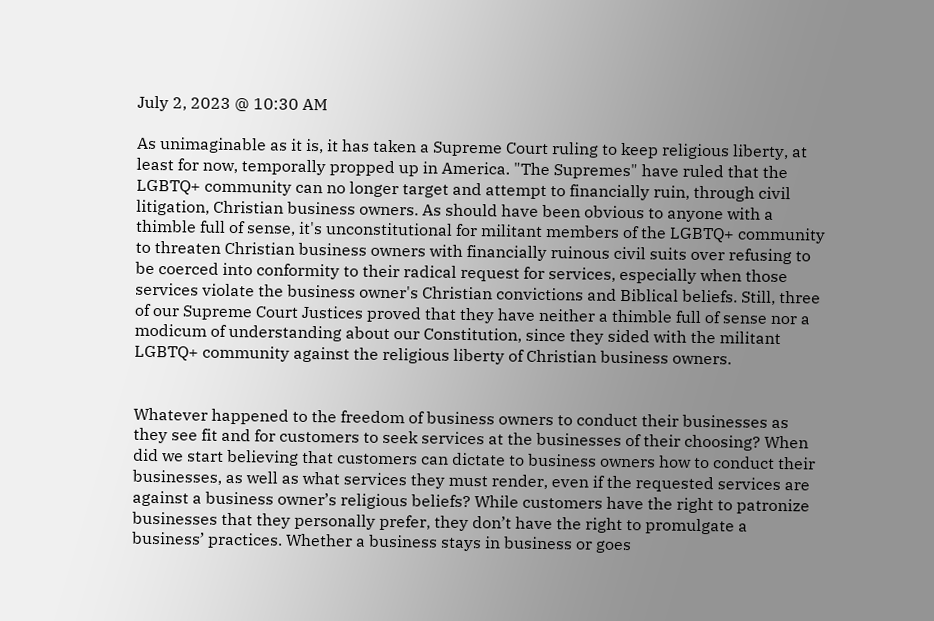July 2, 2023 @ 10:30 AM

As unimaginable as it is, it has taken a Supreme Court ruling to keep religious liberty, at least for now, temporally propped up in America. "The Supremes" have ruled that the LGBTQ+ community can no longer target and attempt to financially ruin, through civil litigation, Christian business owners. As should have been obvious to anyone with a thimble full of sense, it's unconstitutional for militant members of the LGBTQ+ community to threaten Christian business owners with financially ruinous civil suits over refusing to be coerced into conformity to their radical request for services, especially when those services violate the business owner's Christian convictions and Biblical beliefs. Still, three of our Supreme Court Justices proved that they have neither a thimble full of sense nor a modicum of understanding about our Constitution, since they sided with the militant LGBTQ+ community against the religious liberty of Christian business owners.


Whatever happened to the freedom of business owners to conduct their businesses as they see fit and for customers to seek services at the businesses of their choosing? When did we start believing that customers can dictate to business owners how to conduct their businesses, as well as what services they must render, even if the requested services are against a business owner’s religious beliefs? While customers have the right to patronize businesses that they personally prefer, they don’t have the right to promulgate a business’ practices. Whether a business stays in business or goes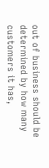out of business should be determined by how many customers it has,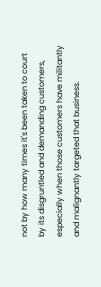not by how many times it's been taken to court by its disgruntled and demanding customers, especially when those customers have militantly and malignantly targeted that business.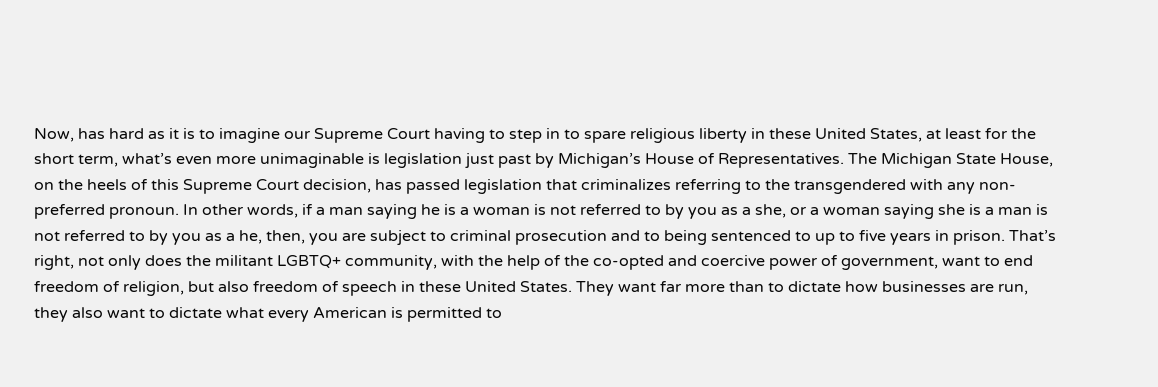Now, has hard as it is to imagine our Supreme Court having to step in to spare religious liberty in these United States, at least for the short term, what’s even more unimaginable is legislation just past by Michigan’s House of Representatives. The Michigan State House, on the heels of this Supreme Court decision, has passed legislation that criminalizes referring to the transgendered with any non-preferred pronoun. In other words, if a man saying he is a woman is not referred to by you as a she, or a woman saying she is a man is not referred to by you as a he, then, you are subject to criminal prosecution and to being sentenced to up to five years in prison. That’s right, not only does the militant LGBTQ+ community, with the help of the co-opted and coercive power of government, want to end freedom of religion, but also freedom of speech in these United States. They want far more than to dictate how businesses are run, they also want to dictate what every American is permitted to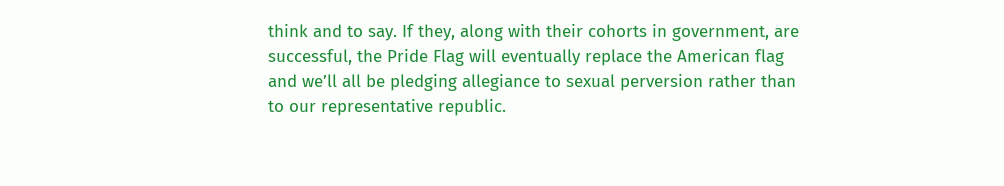think and to say. If they, along with their cohorts in government, are successful, the Pride Flag will eventually replace the American flag and we’ll all be pledging allegiance to sexual perversion rather than to our representative republic.